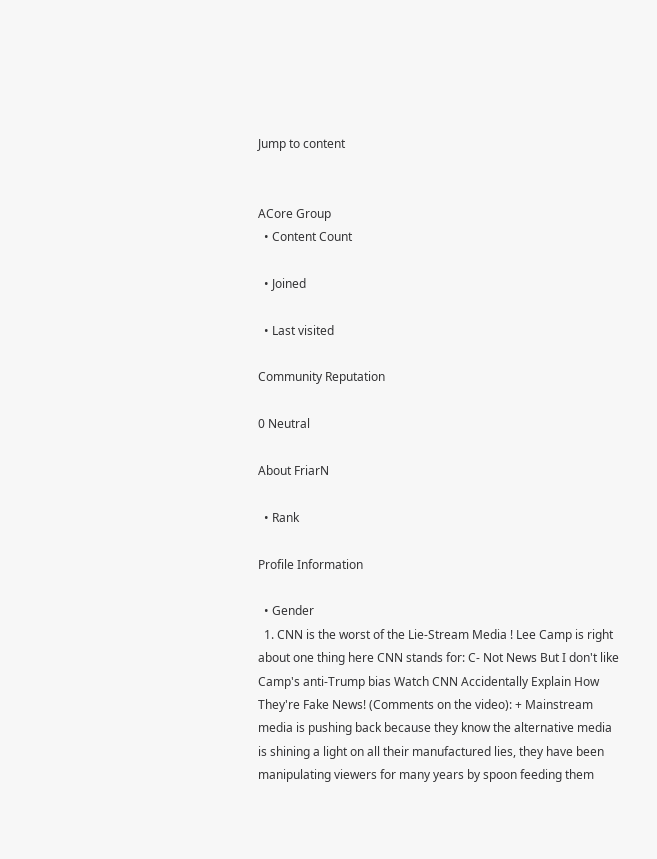Jump to content


ACore Group
  • Content Count

  • Joined

  • Last visited

Community Reputation

0 Neutral

About FriarN

  • Rank

Profile Information

  • Gender
  1. CNN is the worst of the Lie-Stream Media ! Lee Camp is right about one thing here CNN stands for: C- Not News But I don't like Camp's anti-Trump bias Watch CNN Accidentally Explain How They're Fake News! (Comments on the video): + Mainstream media is pushing back because they know the alternative media is shining a light on all their manufactured lies, they have been manipulating viewers for many years by spoon feeding them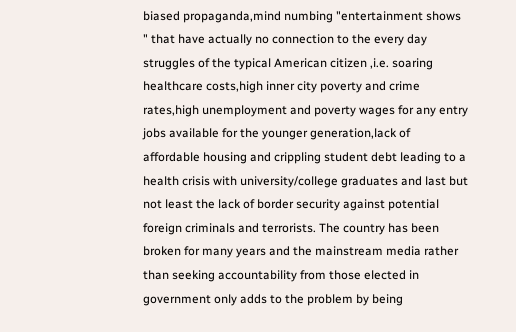biased propaganda,mind numbing "entertainment shows " that have actually no connection to the every day struggles of the typical American citizen ,i.e. soaring healthcare costs,high inner city poverty and crime rates,high unemployment and poverty wages for any entry jobs available for the younger generation,lack of affordable housing and crippling student debt leading to a health crisis with university/college graduates and last but not least the lack of border security against potential foreign criminals and terrorists. The country has been broken for many years and the mainstream media rather than seeking accountability from those elected in government only adds to the problem by being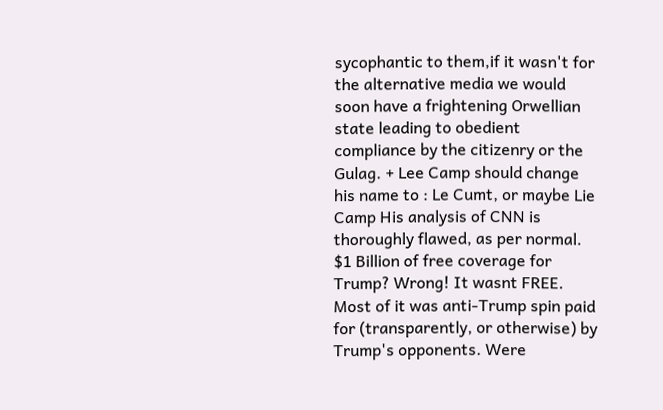sycophantic to them,if it wasn't for the alternative media we would soon have a frightening Orwellian state leading to obedient compliance by the citizenry or the Gulag. + Lee Camp should change his name to : Le Cumt, or maybe Lie Camp His analysis of CNN is thoroughly flawed, as per normal. $1 Billion of free coverage for Trump? Wrong! It wasnt FREE. Most of it was anti-Trump spin paid for (transparently, or otherwise) by Trump's opponents. Were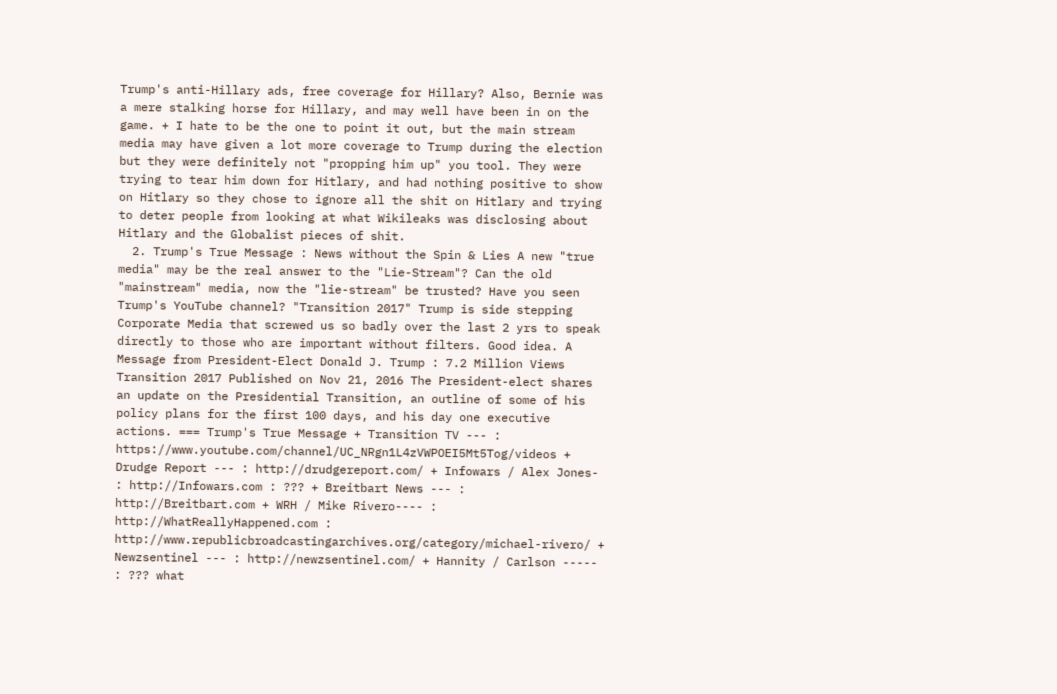Trump's anti-Hillary ads, free coverage for Hillary? Also, Bernie was a mere stalking horse for Hillary, and may well have been in on the game. + I hate to be the one to point it out, but the main stream media may have given a lot more coverage to Trump during the election but they were definitely not "propping him up" you tool. They were trying to tear him down for Hitlary, and had nothing positive to show on Hitlary so they chose to ignore all the shit on Hitlary and trying to deter people from looking at what Wikileaks was disclosing about Hitlary and the Globalist pieces of shit.
  2. Trump's True Message : News without the Spin & Lies A new "true media" may be the real answer to the "Lie-Stream"? Can the old "mainstream" media, now the "lie-stream" be trusted? Have you seen Trump's YouTube channel? "Transition 2017" Trump is side stepping Corporate Media that screwed us so badly over the last 2 yrs to speak directly to those who are important without filters. Good idea. A Message from President-Elect Donald J. Trump : 7.2 Million Views Transition 2017 Published on Nov 21, 2016 The President-elect shares an update on the Presidential Transition, an outline of some of his policy plans for the first 100 days, and his day one executive actions. === Trump's True Message + Transition TV --- : https://www.youtube.com/channel/UC_NRgn1L4zVWPOEI5Mt5Tog/videos + Drudge Report --- : http://drudgereport.com/ + Infowars / Alex Jones- : http://Infowars.com : ??? + Breitbart News --- : http://Breitbart.com + WRH / Mike Rivero---- : http://WhatReallyHappened.com : http://www.republicbroadcastingarchives.org/category/michael-rivero/ + Newzsentinel --- : http://newzsentinel.com/ + Hannity / Carlson ----- : ??? what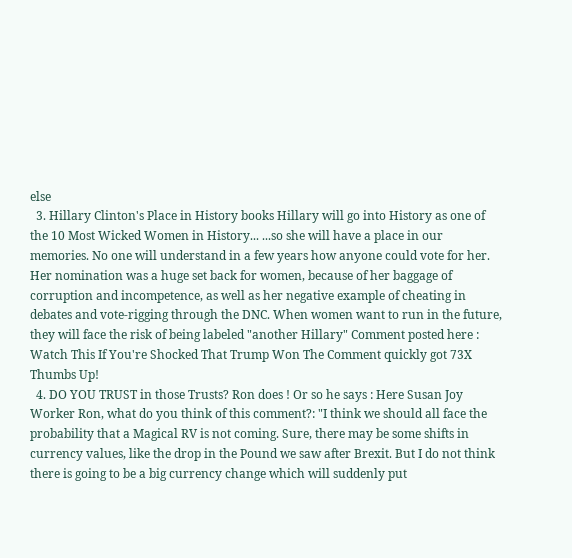else
  3. Hillary Clinton's Place in History books Hillary will go into History as one of the 10 Most Wicked Women in History... ...so she will have a place in our memories. No one will understand in a few years how anyone could vote for her. Her nomination was a huge set back for women, because of her baggage of corruption and incompetence, as well as her negative example of cheating in debates and vote-rigging through the DNC. When women want to run in the future, they will face the risk of being labeled "another Hillary" Comment posted here : Watch This If You're Shocked That Trump Won The Comment quickly got 73X Thumbs Up!
  4. DO YOU TRUST in those Trusts? Ron does ! Or so he says : Here Susan Joy Worker Ron, what do you think of this comment?: "I think we should all face the probability that a Magical RV is not coming. Sure, there may be some shifts in currency values, like the drop in the Pound we saw after Brexit. But I do not think there is going to be a big currency change which will suddenly put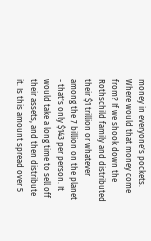money in everyone's pockets. Where would that money come from? If we shook down the Rothschild family and distributed their $1 trillion or whatever among the 7 billion on the planet - that's only $143 per person. It would take a long time to sell off their assets, and then distribute it. Is this amount spread over 5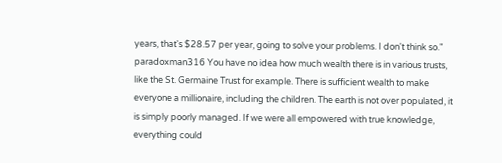years, that's $28.57 per year, going to solve your problems. I don't think so." paradoxman316 You have no idea how much wealth there is in various trusts, like the St. Germaine Trust for example. There is sufficient wealth to make everyone a millionaire, including the children. The earth is not over populated, it is simply poorly managed. If we were all empowered with true knowledge, everything could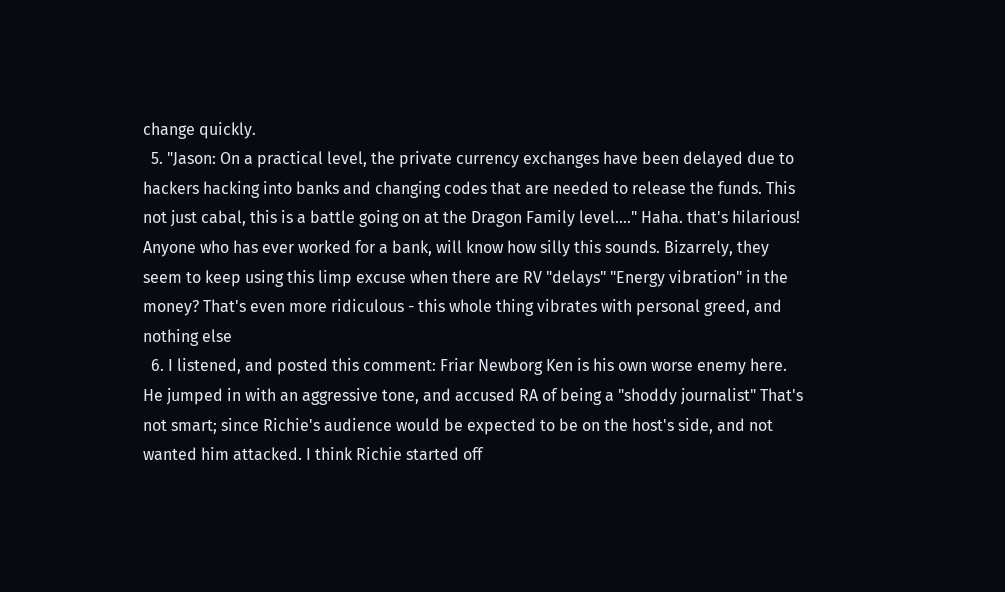change quickly.
  5. "Jason: On a practical level, the private currency exchanges have been delayed due to hackers hacking into banks and changing codes that are needed to release the funds. This not just cabal, this is a battle going on at the Dragon Family level...." Haha. that's hilarious! Anyone who has ever worked for a bank, will know how silly this sounds. Bizarrely, they seem to keep using this limp excuse when there are RV "delays" "Energy vibration" in the money? That's even more ridiculous - this whole thing vibrates with personal greed, and nothing else
  6. I listened, and posted this comment: Friar Newborg Ken is his own worse enemy here. He jumped in with an aggressive tone, and accused RA of being a "shoddy journalist" That's not smart; since Richie's audience would be expected to be on the host's side, and not wanted him attacked. I think Richie started off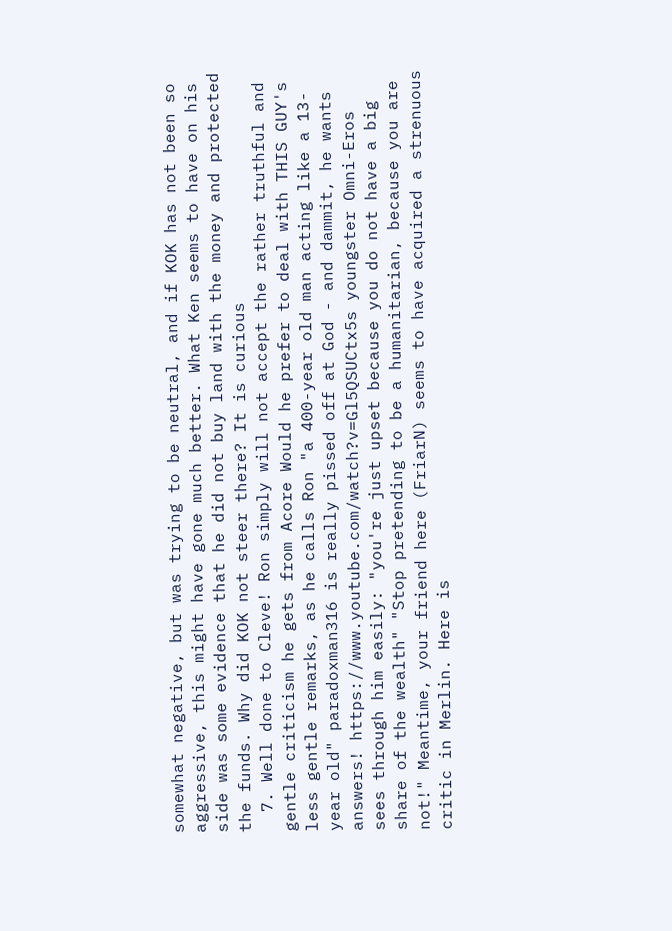somewhat negative, but was trying to be neutral, and if KOK has not been so aggressive, this might have gone much better. What Ken seems to have on his side was some evidence that he did not buy land with the money and protected the funds. Why did KOK not steer there? It is curious
  7. Well done to Cleve! Ron simply will not accept the rather truthful and gentle criticism he gets from Acore Would he prefer to deal with THIS GUY's less gentle remarks, as he calls Ron "a 400-year old man acting like a 13-year old" paradoxman316 is really pissed off at God - and dammit, he wants answers! https://www.youtube.com/watch?v=Gl5QSUCtx5s youngster Omni-Eros sees through him easily: "you're just upset because you do not have a big share of the wealth" "Stop pretending to be a humanitarian, because you are not!" Meantime, your friend here (FriarN) seems to have acquired a strenuous critic in Merlin. Here is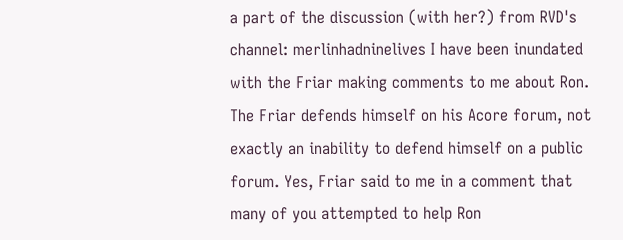a part of the discussion (with her?) from RVD's channel: merlinhadninelives I have been inundated with the Friar making comments to me about Ron. The Friar defends himself on his Acore forum, not exactly an inability to defend himself on a public forum. Yes, Friar said to me in a comment that many of you attempted to help Ron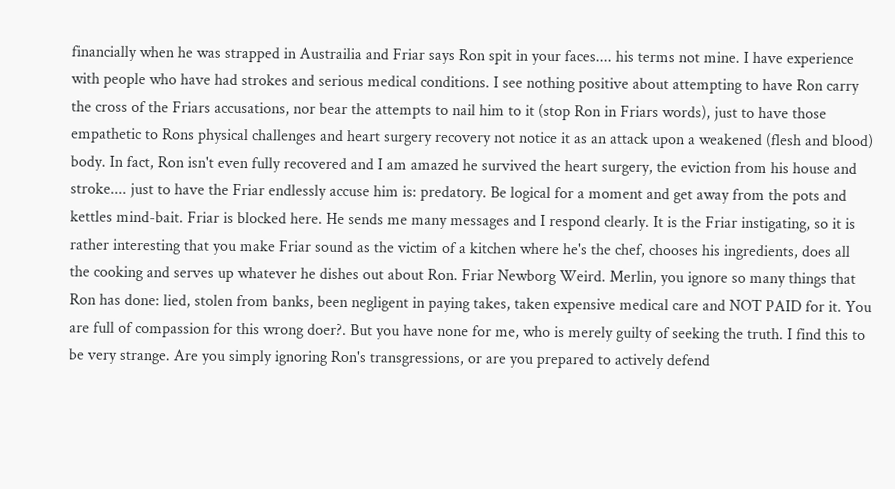financially when he was strapped in Austrailia and Friar says Ron spit in your faces.... his terms not mine. I have experience with people who have had strokes and serious medical conditions. I see nothing positive about attempting to have Ron carry the cross of the Friars accusations, nor bear the attempts to nail him to it (stop Ron in Friars words), just to have those empathetic to Rons physical challenges and heart surgery recovery not notice it as an attack upon a weakened (flesh and blood) body. In fact, Ron isn't even fully recovered and I am amazed he survived the heart surgery, the eviction from his house and stroke.... just to have the Friar endlessly accuse him is: predatory. Be logical for a moment and get away from the pots and kettles mind-bait. Friar is blocked here. He sends me many messages and I respond clearly. It is the Friar instigating, so it is rather interesting that you make Friar sound as the victim of a kitchen where he's the chef, chooses his ingredients, does all the cooking and serves up whatever he dishes out about Ron. Friar Newborg Weird. Merlin, you ignore so many things that Ron has done: lied, stolen from banks, been negligent in paying takes, taken expensive medical care and NOT PAID for it. You are full of compassion for this wrong doer?. But you have none for me, who is merely guilty of seeking the truth. I find this to be very strange. Are you simply ignoring Ron's transgressions, or are you prepared to actively defend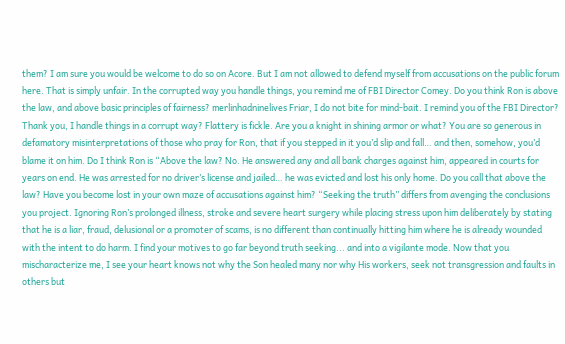them? I am sure you would be welcome to do so on Acore. But I am not allowed to defend myself from accusations on the public forum here. That is simply unfair. In the corrupted way you handle things, you remind me of FBI Director Comey. Do you think Ron is above the law, and above basic principles of fairness? merlinhadninelives Friar, I do not bite for mind-bait. I remind you of the FBI Director? Thank you, I handle things in a corrupt way? Flattery is fickle. Are you a knight in shining armor or what? You are so generous in defamatory misinterpretations of those who pray for Ron, that if you stepped in it you’d slip and fall… and then, somehow, you’d blame it on him. Do I think Ron is “Above the law? No. He answered any and all bank charges against him, appeared in courts for years on end. He was arrested for no driver’s license and jailed… he was evicted and lost his only home. Do you call that above the law? Have you become lost in your own maze of accusations against him? “Seeking the truth” differs from avenging the conclusions you project. Ignoring Ron’s prolonged illness, stroke and severe heart surgery while placing stress upon him deliberately by stating that he is a liar, fraud, delusional or a promoter of scams, is no different than continually hitting him where he is already wounded with the intent to do harm. I find your motives to go far beyond truth seeking... and into a vigilante mode. Now that you mischaracterize me, I see your heart knows not why the Son healed many nor why His workers, seek not transgression and faults in others but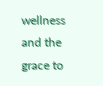wellness and the grace to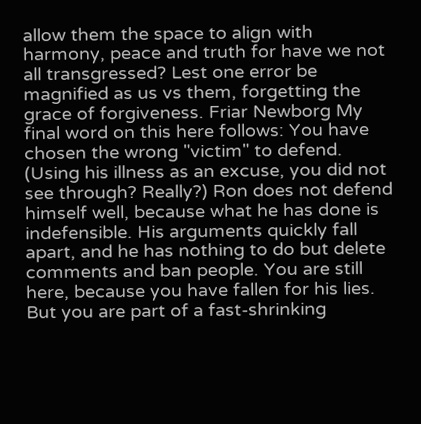allow them the space to align with harmony, peace and truth for have we not all transgressed? Lest one error be magnified as us vs them, forgetting the grace of forgiveness. Friar Newborg My final word on this here follows: You have chosen the wrong "victim" to defend. (Using his illness as an excuse, you did not see through? Really?) Ron does not defend himself well, because what he has done is indefensible. His arguments quickly fall apart, and he has nothing to do but delete comments and ban people. You are still here, because you have fallen for his lies. But you are part of a fast-shrinking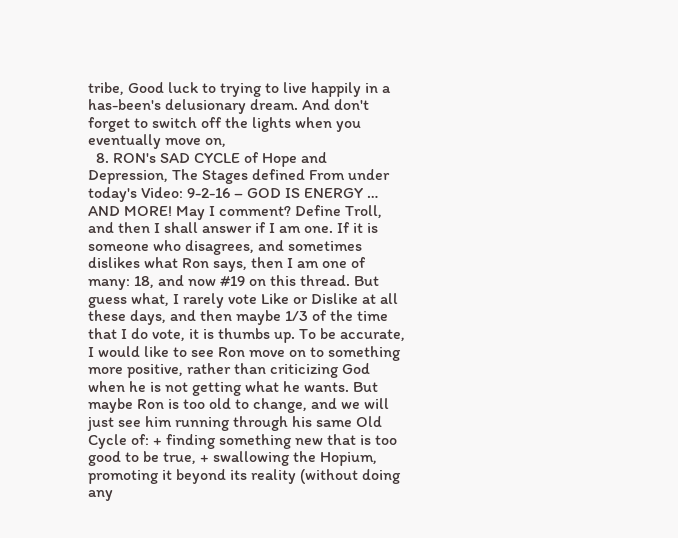tribe, Good luck to trying to live happily in a has-been's delusionary dream. And don't forget to switch off the lights when you eventually move on,
  8. RON's SAD CYCLE of Hope and Depression, The Stages defined From under today's Video: 9-2-16 – GOD IS ENERGY … AND MORE! May I comment? Define Troll, and then I shall answer if I am one. If it is someone who disagrees, and sometimes dislikes what Ron says, then I am one of many: 18, and now #19 on this thread. But guess what, I rarely vote Like or Dislike at all these days, and then maybe 1/3 of the time that I do vote, it is thumbs up. To be accurate, I would like to see Ron move on to something more positive, rather than criticizing God when he is not getting what he wants. But maybe Ron is too old to change, and we will just see him running through his same Old Cycle of: + finding something new that is too good to be true, + swallowing the Hopium, promoting it beyond its reality (without doing any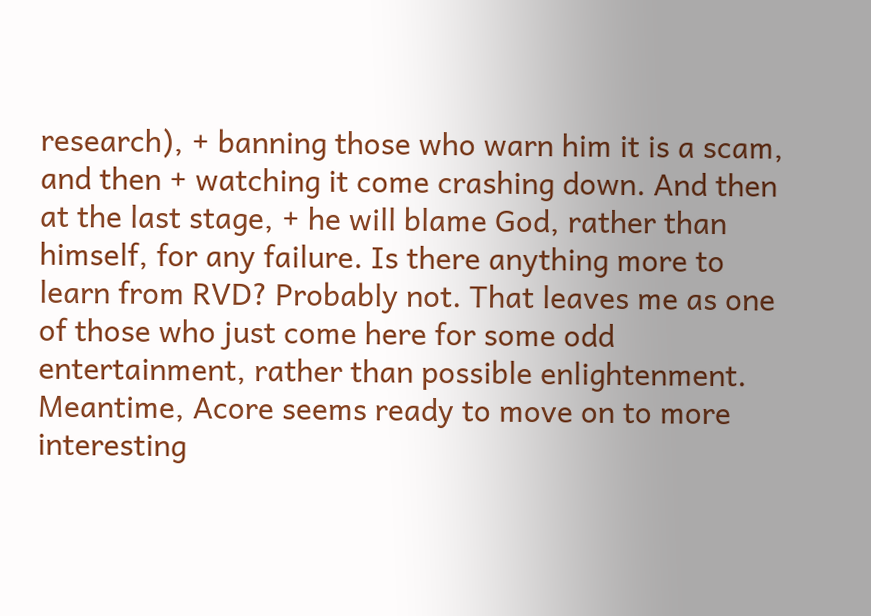research), + banning those who warn him it is a scam, and then + watching it come crashing down. And then at the last stage, + he will blame God, rather than himself, for any failure. Is there anything more to learn from RVD? Probably not. That leaves me as one of those who just come here for some odd entertainment, rather than possible enlightenment. Meantime, Acore seems ready to move on to more interesting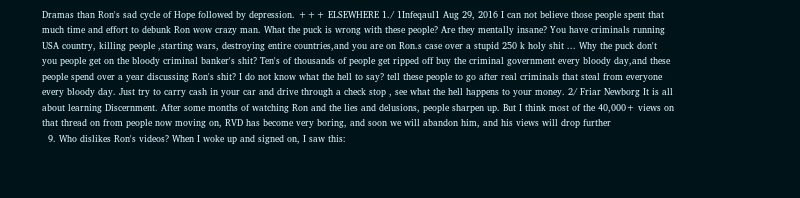Dramas than Ron's sad cycle of Hope followed by depression. +++ ELSEWHERE 1./ 1Infeqaul1 Aug 29, 2016 I can not believe those people spent that much time and effort to debunk Ron wow crazy man. What the puck is wrong with these people? Are they mentally insane? You have criminals running USA country, killing people ,starting wars, destroying entire countries,and you are on Ron.s case over a stupid 250 k holy shit ... Why the puck don't you people get on the bloody criminal banker's shit? Ten's of thousands of people get ripped off buy the criminal government every bloody day,and these people spend over a year discussing Ron's shit? I do not know what the hell to say? tell these people to go after real criminals that steal from everyone every bloody day. Just try to carry cash in your car and drive through a check stop , see what the hell happens to your money. 2/ Friar Newborg It is all about learning Discernment. After some months of watching Ron and the lies and delusions, people sharpen up. But I think most of the 40,000+ views on that thread on from people now moving on, RVD has become very boring, and soon we will abandon him, and his views will drop further
  9. Who dislikes Ron's videos? When I woke up and signed on, I saw this: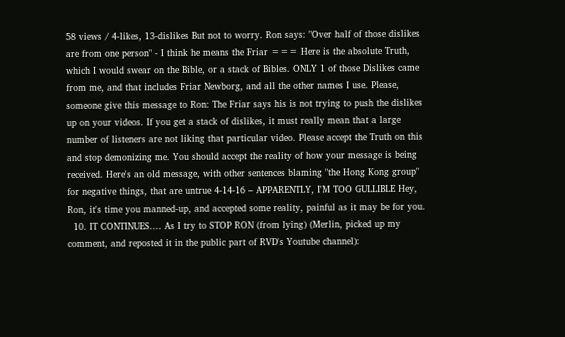58 views / 4-likes, 13-dislikes But not to worry. Ron says: "Over half of those dislikes are from one person" - I think he means the Friar === Here is the absolute Truth, which I would swear on the Bible, or a stack of Bibles. ONLY 1 of those Dislikes came from me, and that includes Friar Newborg, and all the other names I use. Please, someone give this message to Ron: The Friar says his is not trying to push the dislikes up on your videos. If you get a stack of dislikes, it must really mean that a large number of listeners are not liking that particular video. Please accept the Truth on this and stop demonizing me. You should accept the reality of how your message is being received. Here's an old message, with other sentences blaming "the Hong Kong group" for negative things, that are untrue 4-14-16 – APPARENTLY, I'M TOO GULLIBLE Hey, Ron, it's time you manned-up, and accepted some reality, painful as it may be for you.
  10. IT CONTINUES.... As I try to STOP RON (from lying) (Merlin, picked up my comment, and reposted it in the public part of RVD's Youtube channel):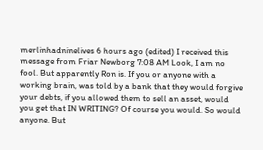merlinhadninelives 6 hours ago (edited) I received this message from Friar Newborg 7:08 AM Look, I am no fool. But apparently Ron is. If you or anyone with a working brain, was told by a bank that they would forgive your debts, if you allowed them to sell an asset, would you get that IN WRITING? Of course you would. So would anyone. But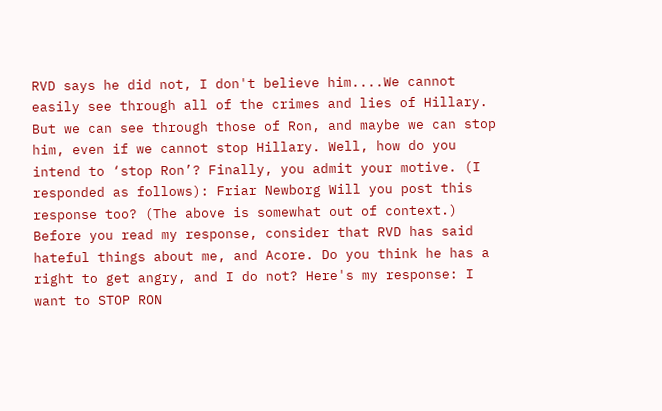RVD says he did not, I don't believe him....We cannot easily see through all of the crimes and lies of Hillary. But we can see through those of Ron, and maybe we can stop him, even if we cannot stop Hillary. Well, how do you intend to ‘stop Ron’? Finally, you admit your motive. (I responded as follows): Friar Newborg Will you post this response too? (The above is somewhat out of context.) Before you read my response, consider that RVD has said hateful things about me, and Acore. Do you think he has a right to get angry, and I do not? Here's my response: I want to STOP RON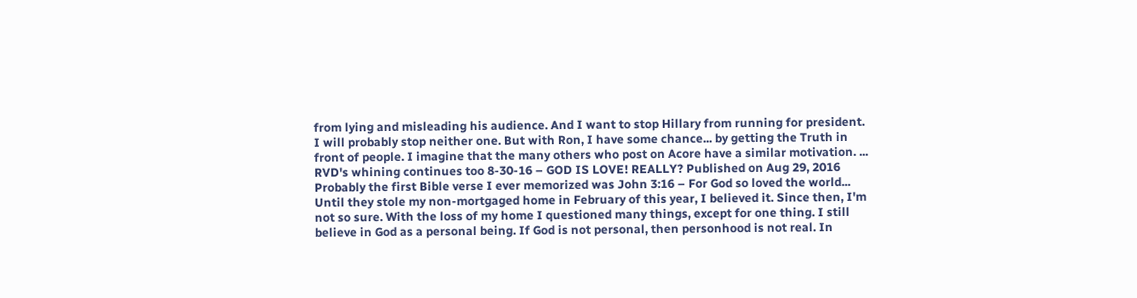from lying and misleading his audience. And I want to stop Hillary from running for president. I will probably stop neither one. But with Ron, I have some chance... by getting the Truth in front of people. I imagine that the many others who post on Acore have a similar motivation. ... RVD's whining continues too 8-30-16 – GOD IS LOVE! REALLY? Published on Aug 29, 2016 Probably the first Bible verse I ever memorized was John 3:16 – For God so loved the world... Until they stole my non-mortgaged home in February of this year, I believed it. Since then, I'm not so sure. With the loss of my home I questioned many things, except for one thing. I still believe in God as a personal being. If God is not personal, then personhood is not real. In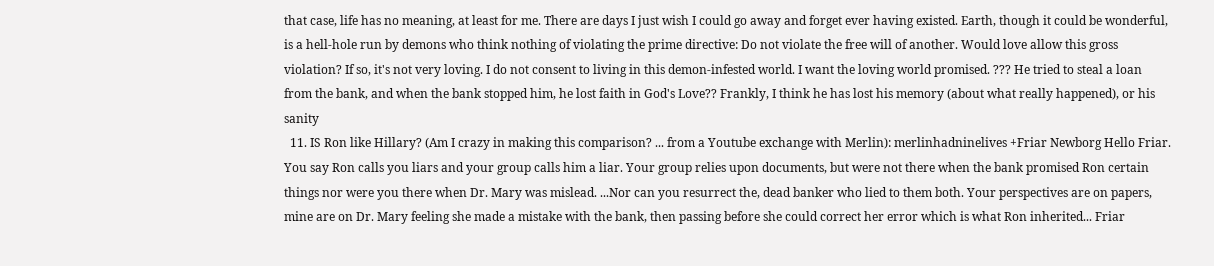that case, life has no meaning, at least for me. There are days I just wish I could go away and forget ever having existed. Earth, though it could be wonderful, is a hell-hole run by demons who think nothing of violating the prime directive: Do not violate the free will of another. Would love allow this gross violation? If so, it's not very loving. I do not consent to living in this demon-infested world. I want the loving world promised. ??? He tried to steal a loan from the bank, and when the bank stopped him, he lost faith in God's Love?? Frankly, I think he has lost his memory (about what really happened), or his sanity
  11. IS Ron like Hillary? (Am I crazy in making this comparison? ... from a Youtube exchange with Merlin): merlinhadninelives +Friar Newborg Hello Friar. You say Ron calls you liars and your group calls him a liar. Your group relies upon documents, but were not there when the bank promised Ron certain things nor were you there when Dr. Mary was mislead. ...Nor can you resurrect the, dead banker who lied to them both. Your perspectives are on papers, mine are on Dr. Mary feeling she made a mistake with the bank, then passing before she could correct her error which is what Ron inherited... Friar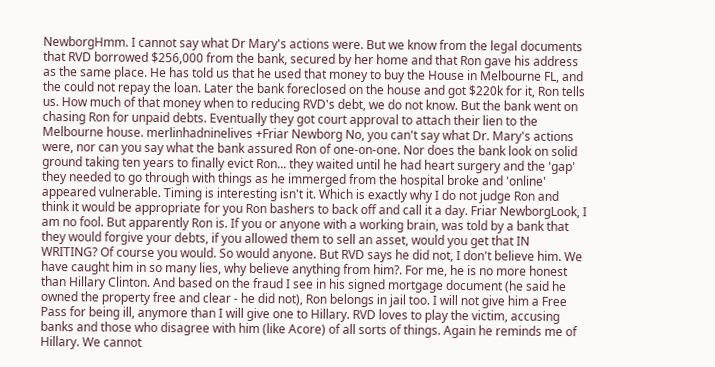NewborgHmm. I cannot say what Dr Mary's actions were. But we know from the legal documents that RVD borrowed $256,000 from the bank, secured by her home and that Ron gave his address as the same place. He has told us that he used that money to buy the House in Melbourne FL, and the could not repay the loan. Later the bank foreclosed on the house and got $220k for it, Ron tells us. How much of that money when to reducing RVD's debt, we do not know. But the bank went on chasing Ron for unpaid debts. Eventually they got court approval to attach their lien to the Melbourne house. merlinhadninelives +Friar Newborg No, you can't say what Dr. Mary's actions were, nor can you say what the bank assured Ron of one-on-one. Nor does the bank look on solid ground taking ten years to finally evict Ron... they waited until he had heart surgery and the 'gap' they needed to go through with things as he immerged from the hospital broke and 'online' appeared vulnerable. Timing is interesting isn't it. Which is exactly why I do not judge Ron and think it would be appropriate for you Ron bashers to back off and call it a day. Friar NewborgLook, I am no fool. But apparently Ron is. If you or anyone with a working brain, was told by a bank that they would forgive your debts, if you allowed them to sell an asset, would you get that IN WRITING? Of course you would. So would anyone. But RVD says he did not, I don't believe him. We have caught him in so many lies, why believe anything from him?. For me, he is no more honest than Hillary Clinton. And based on the fraud I see in his signed mortgage document (he said he owned the property free and clear - he did not), Ron belongs in jail too. I will not give him a Free Pass for being ill, anymore than I will give one to Hillary. RVD loves to play the victim, accusing banks and those who disagree with him (like Acore) of all sorts of things. Again he reminds me of Hillary. We cannot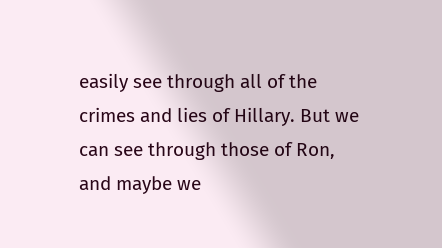easily see through all of the crimes and lies of Hillary. But we can see through those of Ron, and maybe we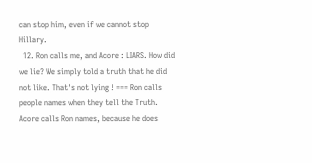can stop him, even if we cannot stop Hillary.
  12. Ron calls me, and Acore : LIARS. How did we lie? We simply told a truth that he did not like. That's not lying ! === Ron calls people names when they tell the Truth. Acore calls Ron names, because he does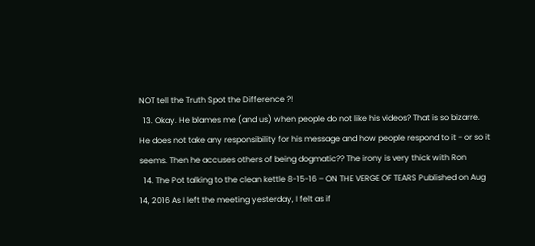NOT tell the Truth Spot the Difference ?!
  13. Okay. He blames me (and us) when people do not like his videos? That is so bizarre. He does not take any responsibility for his message and how people respond to it - or so it seems. Then he accuses others of being dogmatic?? The irony is very thick with Ron
  14. The Pot talking to the clean kettle 8-15-16 – ON THE VERGE OF TEARS Published on Aug 14, 2016 As I left the meeting yesterday, I felt as if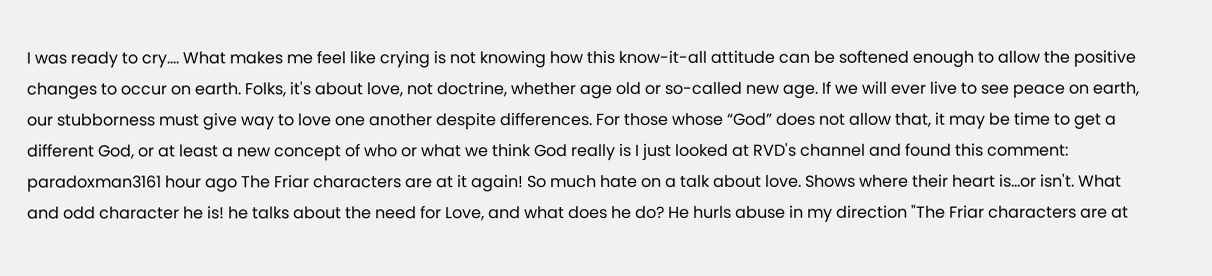I was ready to cry.... What makes me feel like crying is not knowing how this know-it-all attitude can be softened enough to allow the positive changes to occur on earth. Folks, it's about love, not doctrine, whether age old or so-called new age. If we will ever live to see peace on earth, our stubborness must give way to love one another despite differences. For those whose “God” does not allow that, it may be time to get a different God, or at least a new concept of who or what we think God really is I just looked at RVD's channel and found this comment: paradoxman3161 hour ago The Friar characters are at it again! So much hate on a talk about love. Shows where their heart is...or isn't. What and odd character he is! he talks about the need for Love, and what does he do? He hurls abuse in my direction "The Friar characters are at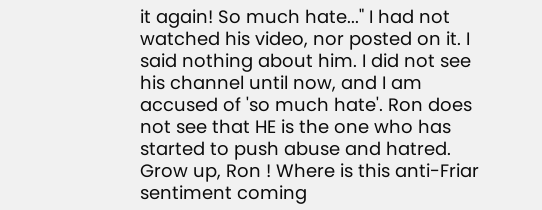it again! So much hate..." I had not watched his video, nor posted on it. I said nothing about him. I did not see his channel until now, and I am accused of 'so much hate'. Ron does not see that HE is the one who has started to push abuse and hatred. Grow up, Ron ! Where is this anti-Friar sentiment coming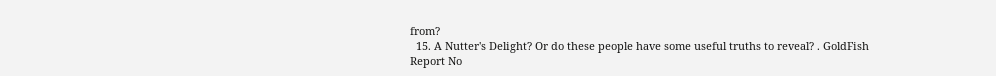from?
  15. A Nutter's Delight? Or do these people have some useful truths to reveal? . GoldFish Report No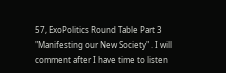57, ExoPolitics Round Table Part 3 "Manifesting our New Society" . I will comment after I have time to listen